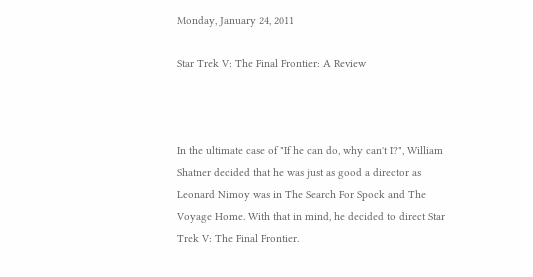Monday, January 24, 2011

Star Trek V: The Final Frontier: A Review



In the ultimate case of "If he can do, why can't I?", William Shatner decided that he was just as good a director as Leonard Nimoy was in The Search For Spock and The Voyage Home. With that in mind, he decided to direct Star Trek V: The Final Frontier.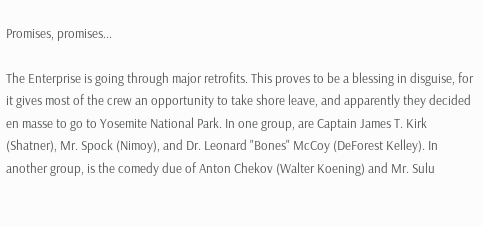Promises, promises...

The Enterprise is going through major retrofits. This proves to be a blessing in disguise, for it gives most of the crew an opportunity to take shore leave, and apparently they decided en masse to go to Yosemite National Park. In one group, are Captain James T. Kirk (Shatner), Mr. Spock (Nimoy), and Dr. Leonard "Bones" McCoy (DeForest Kelley). In another group, is the comedy due of Anton Chekov (Walter Koening) and Mr. Sulu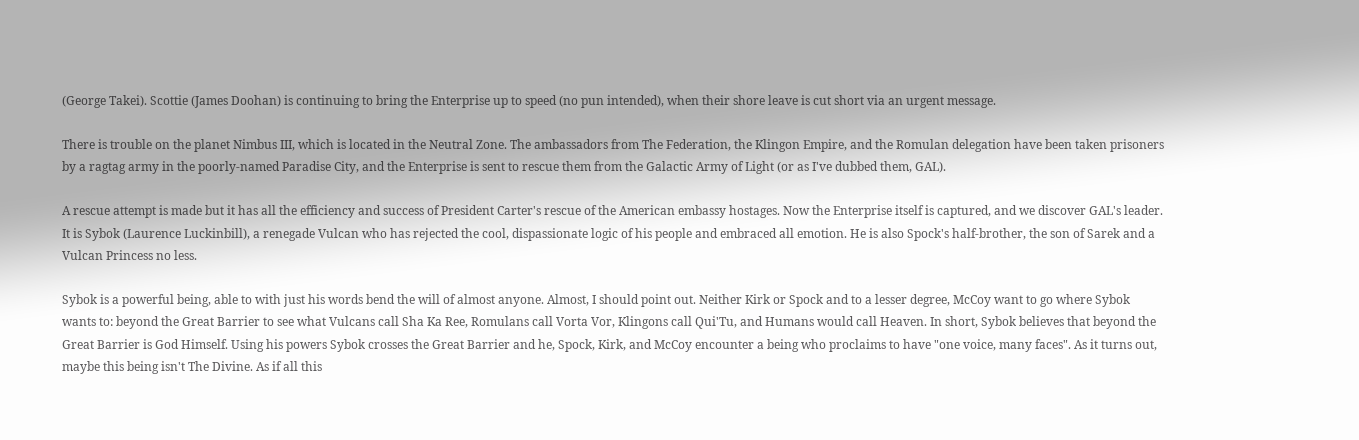(George Takei). Scottie (James Doohan) is continuing to bring the Enterprise up to speed (no pun intended), when their shore leave is cut short via an urgent message.

There is trouble on the planet Nimbus III, which is located in the Neutral Zone. The ambassadors from The Federation, the Klingon Empire, and the Romulan delegation have been taken prisoners by a ragtag army in the poorly-named Paradise City, and the Enterprise is sent to rescue them from the Galactic Army of Light (or as I've dubbed them, GAL).

A rescue attempt is made but it has all the efficiency and success of President Carter's rescue of the American embassy hostages. Now the Enterprise itself is captured, and we discover GAL's leader. It is Sybok (Laurence Luckinbill), a renegade Vulcan who has rejected the cool, dispassionate logic of his people and embraced all emotion. He is also Spock's half-brother, the son of Sarek and a Vulcan Princess no less.

Sybok is a powerful being, able to with just his words bend the will of almost anyone. Almost, I should point out. Neither Kirk or Spock and to a lesser degree, McCoy want to go where Sybok wants to: beyond the Great Barrier to see what Vulcans call Sha Ka Ree, Romulans call Vorta Vor, Klingons call Qui'Tu, and Humans would call Heaven. In short, Sybok believes that beyond the Great Barrier is God Himself. Using his powers Sybok crosses the Great Barrier and he, Spock, Kirk, and McCoy encounter a being who proclaims to have "one voice, many faces". As it turns out, maybe this being isn't The Divine. As if all this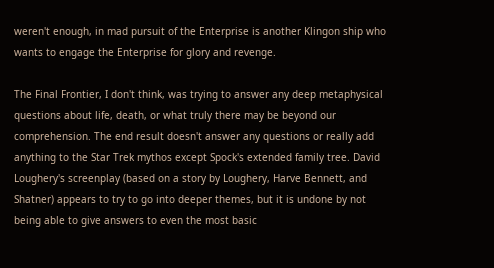weren't enough, in mad pursuit of the Enterprise is another Klingon ship who wants to engage the Enterprise for glory and revenge.

The Final Frontier, I don't think, was trying to answer any deep metaphysical questions about life, death, or what truly there may be beyond our comprehension. The end result doesn't answer any questions or really add anything to the Star Trek mythos except Spock's extended family tree. David Loughery's screenplay (based on a story by Loughery, Harve Bennett, and Shatner) appears to try to go into deeper themes, but it is undone by not being able to give answers to even the most basic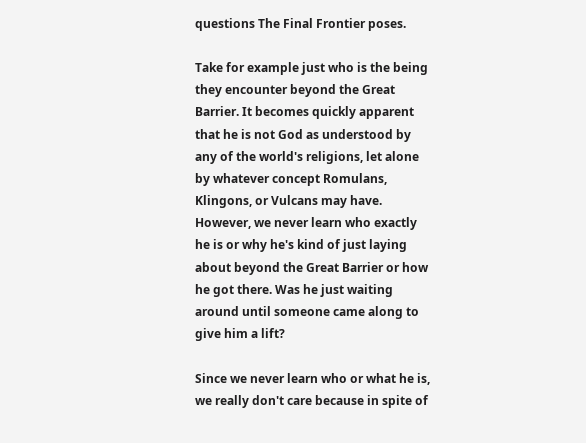questions The Final Frontier poses.

Take for example just who is the being they encounter beyond the Great Barrier. It becomes quickly apparent that he is not God as understood by any of the world's religions, let alone by whatever concept Romulans, Klingons, or Vulcans may have. However, we never learn who exactly he is or why he's kind of just laying about beyond the Great Barrier or how he got there. Was he just waiting around until someone came along to give him a lift?

Since we never learn who or what he is, we really don't care because in spite of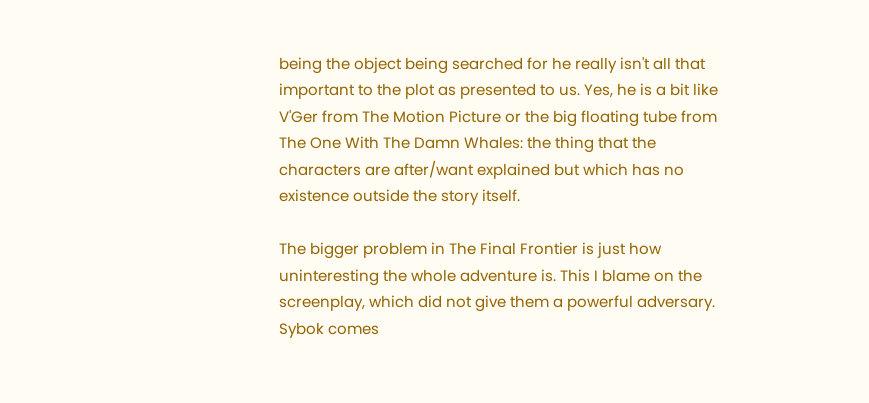being the object being searched for he really isn't all that important to the plot as presented to us. Yes, he is a bit like V'Ger from The Motion Picture or the big floating tube from The One With The Damn Whales: the thing that the characters are after/want explained but which has no existence outside the story itself.

The bigger problem in The Final Frontier is just how uninteresting the whole adventure is. This I blame on the screenplay, which did not give them a powerful adversary. Sybok comes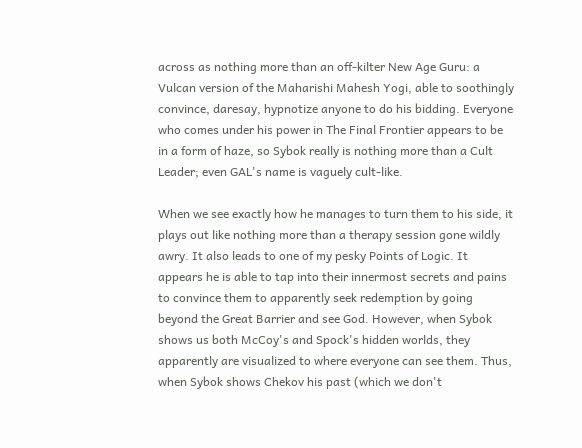across as nothing more than an off-kilter New Age Guru: a Vulcan version of the Maharishi Mahesh Yogi, able to soothingly convince, daresay, hypnotize anyone to do his bidding. Everyone who comes under his power in The Final Frontier appears to be in a form of haze, so Sybok really is nothing more than a Cult Leader; even GAL's name is vaguely cult-like.

When we see exactly how he manages to turn them to his side, it plays out like nothing more than a therapy session gone wildly awry. It also leads to one of my pesky Points of Logic. It appears he is able to tap into their innermost secrets and pains to convince them to apparently seek redemption by going beyond the Great Barrier and see God. However, when Sybok shows us both McCoy's and Spock's hidden worlds, they apparently are visualized to where everyone can see them. Thus, when Sybok shows Chekov his past (which we don't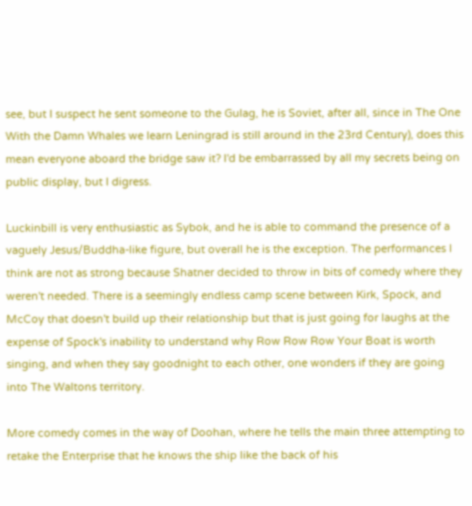see, but I suspect he sent someone to the Gulag, he is Soviet, after all, since in The One With the Damn Whales we learn Leningrad is still around in the 23rd Century), does this mean everyone aboard the bridge saw it? I'd be embarrassed by all my secrets being on public display, but I digress.

Luckinbill is very enthusiastic as Sybok, and he is able to command the presence of a vaguely Jesus/Buddha-like figure, but overall he is the exception. The performances I think are not as strong because Shatner decided to throw in bits of comedy where they weren't needed. There is a seemingly endless camp scene between Kirk, Spock, and McCoy that doesn't build up their relationship but that is just going for laughs at the expense of Spock's inability to understand why Row Row Row Your Boat is worth singing, and when they say goodnight to each other, one wonders if they are going into The Waltons territory.

More comedy comes in the way of Doohan, where he tells the main three attempting to retake the Enterprise that he knows the ship like the back of his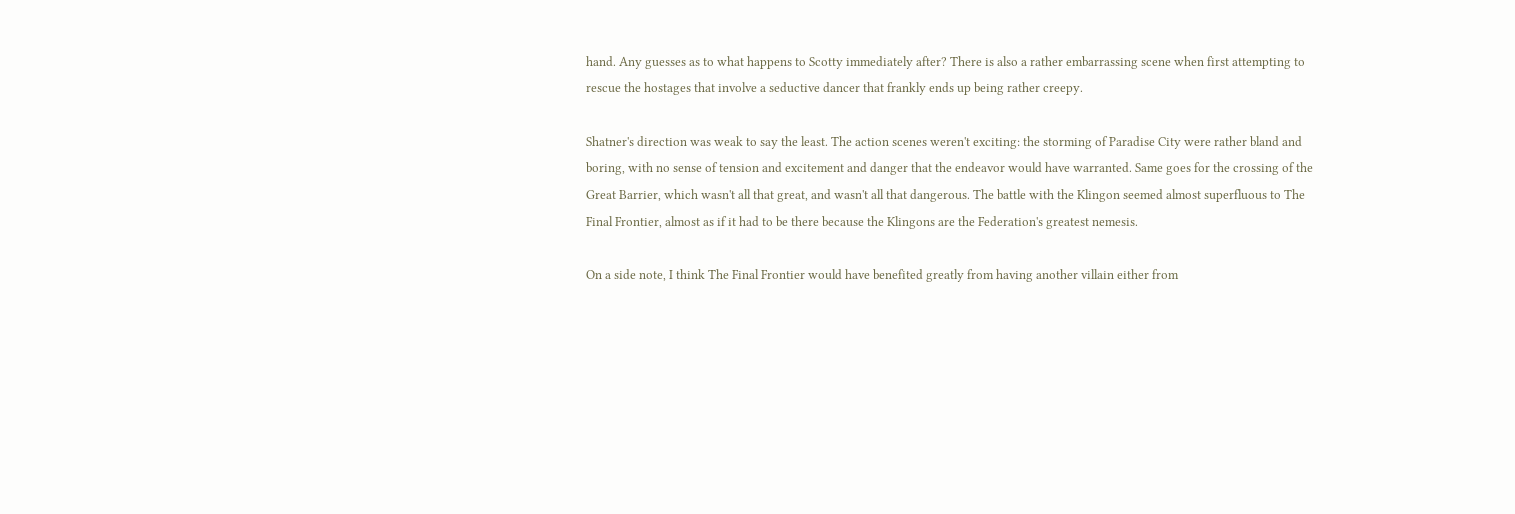hand. Any guesses as to what happens to Scotty immediately after? There is also a rather embarrassing scene when first attempting to rescue the hostages that involve a seductive dancer that frankly ends up being rather creepy.

Shatner's direction was weak to say the least. The action scenes weren't exciting: the storming of Paradise City were rather bland and boring, with no sense of tension and excitement and danger that the endeavor would have warranted. Same goes for the crossing of the Great Barrier, which wasn't all that great, and wasn't all that dangerous. The battle with the Klingon seemed almost superfluous to The Final Frontier, almost as if it had to be there because the Klingons are the Federation's greatest nemesis.

On a side note, I think The Final Frontier would have benefited greatly from having another villain either from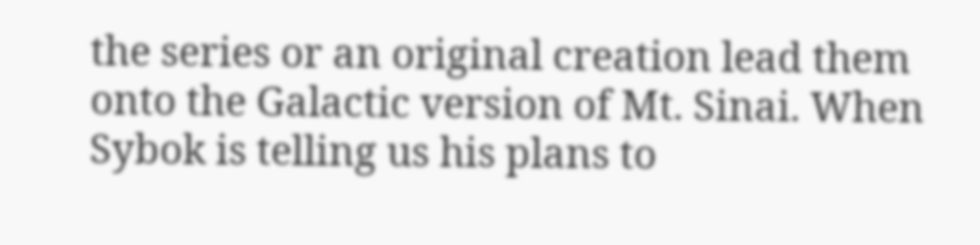the series or an original creation lead them onto the Galactic version of Mt. Sinai. When Sybok is telling us his plans to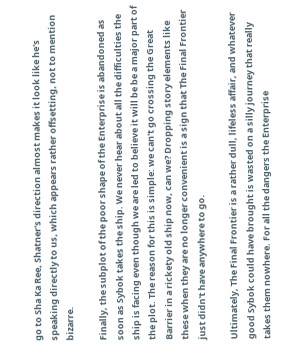go to Sha Ka Ree, Shatner's direction almost makes it look like he's speaking directly to us, which appears rather offsetting, not to mention bizarre.

Finally, the subplot of the poor shape of the Enterprise is abandoned as soon as Sybok takes the ship. We never hear about all the difficulties the ship is facing even though we are led to believe it will be be a major part of the plot. The reason for this is simple: we can't go crossing the Great Barrier in a rickety old ship now, can we? Dropping story elements like these when they are no longer convenient is a sign that The Final Frontier just didn't have anywhere to go.

Ultimately, The Final Frontier is a rather dull, lifeless affair, and whatever good Sybok could have brought is wasted on a silly journey that really takes them nowhere. For all the dangers the Enterprise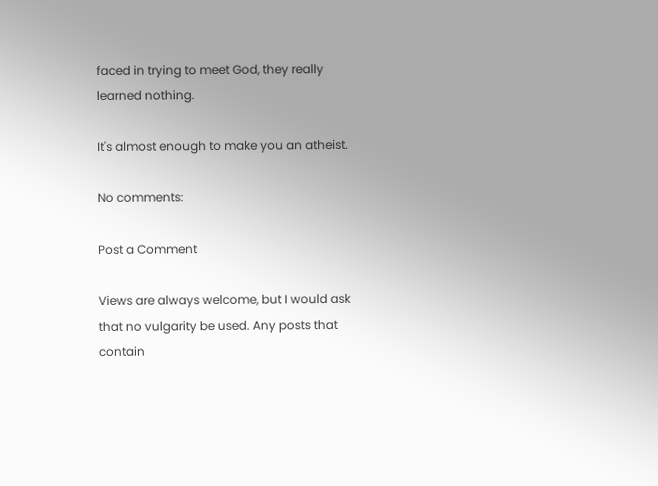faced in trying to meet God, they really learned nothing.

It's almost enough to make you an atheist.

No comments:

Post a Comment

Views are always welcome, but I would ask that no vulgarity be used. Any posts that contain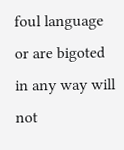foul language or are bigoted in any way will not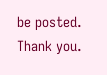be posted.
Thank you.